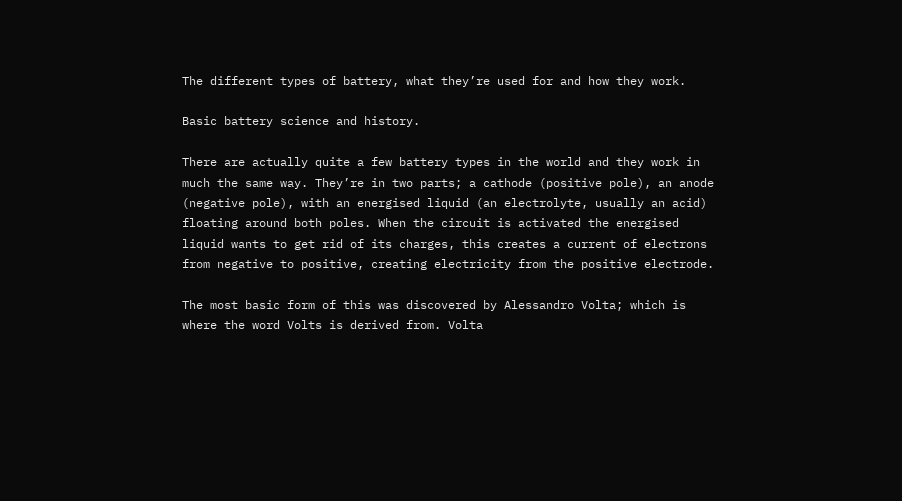The different types of battery, what they’re used for and how they work.

Basic battery science and history.

There are actually quite a few battery types in the world and they work in much the same way. They’re in two parts; a cathode (positive pole), an anode (negative pole), with an energised liquid (an electrolyte, usually an acid) floating around both poles. When the circuit is activated the energised liquid wants to get rid of its charges, this creates a current of electrons from negative to positive, creating electricity from the positive electrode.

The most basic form of this was discovered by Alessandro Volta; which is where the word Volts is derived from. Volta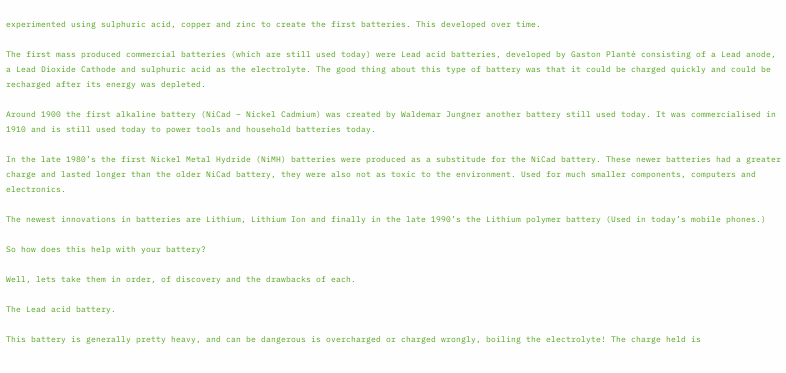experimented using sulphuric acid, copper and zinc to create the first batteries. This developed over time.

The first mass produced commercial batteries (which are still used today) were Lead acid batteries, developed by Gaston Planté consisting of a Lead anode, a Lead Dioxide Cathode and sulphuric acid as the electrolyte. The good thing about this type of battery was that it could be charged quickly and could be recharged after its energy was depleted.

Around 1900 the first alkaline battery (NiCad – Nickel Cadmium) was created by Waldemar Jungner another battery still used today. It was commercialised in 1910 and is still used today to power tools and household batteries today.

In the late 1980’s the first Nickel Metal Hydride (NiMH) batteries were produced as a substitude for the NiCad battery. These newer batteries had a greater charge and lasted longer than the older NiCad battery, they were also not as toxic to the environment. Used for much smaller components, computers and electronics.

The newest innovations in batteries are Lithium, Lithium Ion and finally in the late 1990’s the Lithium polymer battery (Used in today’s mobile phones.)

So how does this help with your battery?

Well, lets take them in order, of discovery and the drawbacks of each.

The Lead acid battery.

This battery is generally pretty heavy, and can be dangerous is overcharged or charged wrongly, boiling the electrolyte! The charge held is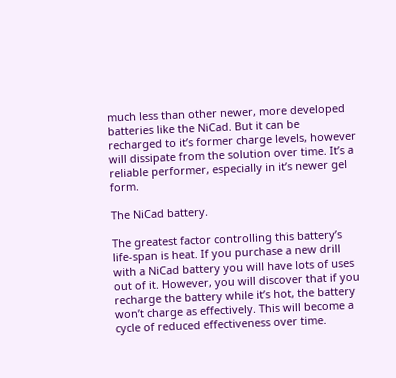much less than other newer, more developed batteries like the NiCad. But it can be recharged to it’s former charge levels, however will dissipate from the solution over time. It’s a reliable performer, especially in it’s newer gel form.

The NiCad battery.

The greatest factor controlling this battery’s life-span is heat. If you purchase a new drill with a NiCad battery you will have lots of uses out of it. However, you will discover that if you recharge the battery while it’s hot, the battery won’t charge as effectively. This will become a cycle of reduced effectiveness over time.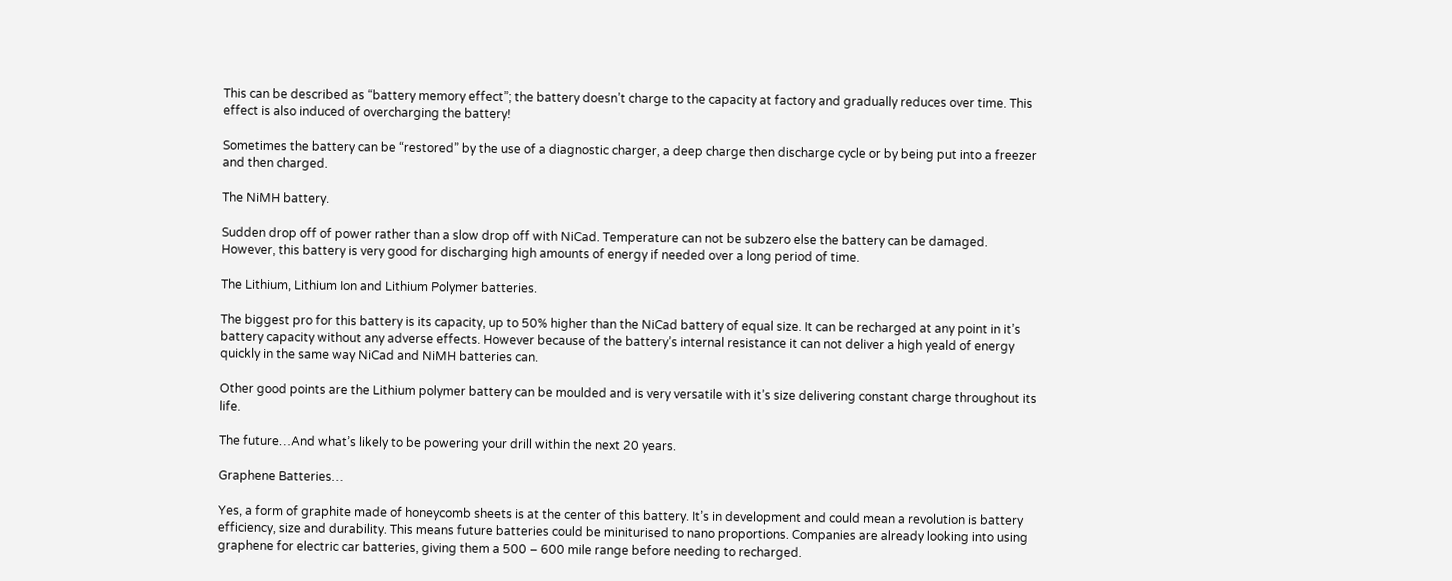This can be described as “battery memory effect”; the battery doesn’t charge to the capacity at factory and gradually reduces over time. This effect is also induced of overcharging the battery!

Sometimes the battery can be “restored” by the use of a diagnostic charger, a deep charge then discharge cycle or by being put into a freezer and then charged.

The NiMH battery.

Sudden drop off of power rather than a slow drop off with NiCad. Temperature can not be subzero else the battery can be damaged. However, this battery is very good for discharging high amounts of energy if needed over a long period of time.

The Lithium, Lithium Ion and Lithium Polymer batteries.

The biggest pro for this battery is its capacity, up to 50% higher than the NiCad battery of equal size. It can be recharged at any point in it’s battery capacity without any adverse effects. However because of the battery’s internal resistance it can not deliver a high yeald of energy quickly in the same way NiCad and NiMH batteries can.

Other good points are the Lithium polymer battery can be moulded and is very versatile with it’s size delivering constant charge throughout its life.

The future…And what’s likely to be powering your drill within the next 20 years.

Graphene Batteries…

Yes, a form of graphite made of honeycomb sheets is at the center of this battery. It’s in development and could mean a revolution is battery efficiency, size and durability. This means future batteries could be miniturised to nano proportions. Companies are already looking into using graphene for electric car batteries, giving them a 500 – 600 mile range before needing to recharged.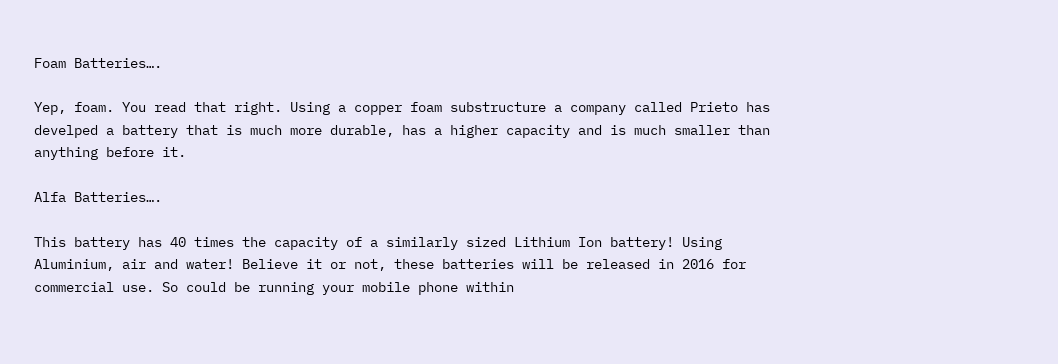Foam Batteries….

Yep, foam. You read that right. Using a copper foam substructure a company called Prieto has develped a battery that is much more durable, has a higher capacity and is much smaller than anything before it.

Alfa Batteries….

This battery has 40 times the capacity of a similarly sized Lithium Ion battery! Using Aluminium, air and water! Believe it or not, these batteries will be released in 2016 for commercial use. So could be running your mobile phone within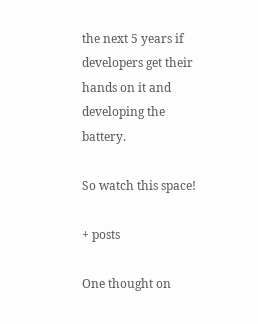the next 5 years if developers get their hands on it and developing the battery.

So watch this space!

+ posts

One thought on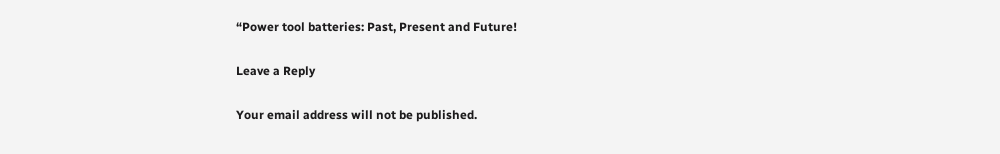“Power tool batteries: Past, Present and Future!

Leave a Reply

Your email address will not be published.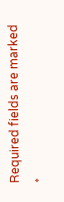Required fields are marked *